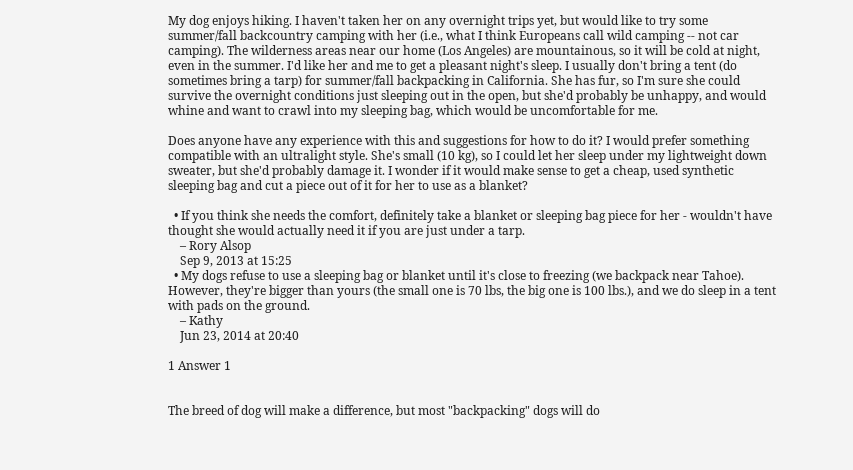My dog enjoys hiking. I haven't taken her on any overnight trips yet, but would like to try some summer/fall backcountry camping with her (i.e., what I think Europeans call wild camping -- not car camping). The wilderness areas near our home (Los Angeles) are mountainous, so it will be cold at night, even in the summer. I'd like her and me to get a pleasant night's sleep. I usually don't bring a tent (do sometimes bring a tarp) for summer/fall backpacking in California. She has fur, so I'm sure she could survive the overnight conditions just sleeping out in the open, but she'd probably be unhappy, and would whine and want to crawl into my sleeping bag, which would be uncomfortable for me.

Does anyone have any experience with this and suggestions for how to do it? I would prefer something compatible with an ultralight style. She's small (10 kg), so I could let her sleep under my lightweight down sweater, but she'd probably damage it. I wonder if it would make sense to get a cheap, used synthetic sleeping bag and cut a piece out of it for her to use as a blanket?

  • If you think she needs the comfort, definitely take a blanket or sleeping bag piece for her - wouldn't have thought she would actually need it if you are just under a tarp.
    – Rory Alsop
    Sep 9, 2013 at 15:25
  • My dogs refuse to use a sleeping bag or blanket until it's close to freezing (we backpack near Tahoe). However, they're bigger than yours (the small one is 70 lbs, the big one is 100 lbs.), and we do sleep in a tent with pads on the ground.
    – Kathy
    Jun 23, 2014 at 20:40

1 Answer 1


The breed of dog will make a difference, but most "backpacking" dogs will do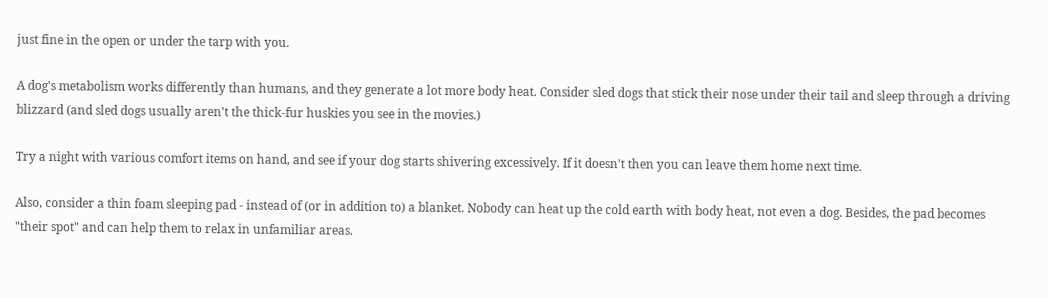just fine in the open or under the tarp with you.

A dog's metabolism works differently than humans, and they generate a lot more body heat. Consider sled dogs that stick their nose under their tail and sleep through a driving blizzard (and sled dogs usually aren't the thick-fur huskies you see in the movies.)

Try a night with various comfort items on hand, and see if your dog starts shivering excessively. If it doesn't then you can leave them home next time.

Also, consider a thin foam sleeping pad - instead of (or in addition to) a blanket. Nobody can heat up the cold earth with body heat, not even a dog. Besides, the pad becomes "their spot" and can help them to relax in unfamiliar areas.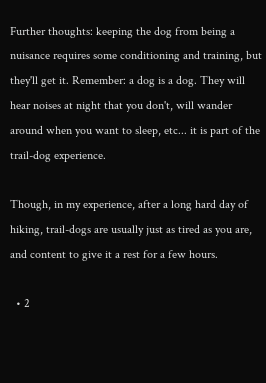Further thoughts: keeping the dog from being a nuisance requires some conditioning and training, but they'll get it. Remember: a dog is a dog. They will hear noises at night that you don't, will wander around when you want to sleep, etc... it is part of the trail-dog experience.

Though, in my experience, after a long hard day of hiking, trail-dogs are usually just as tired as you are, and content to give it a rest for a few hours.

  • 2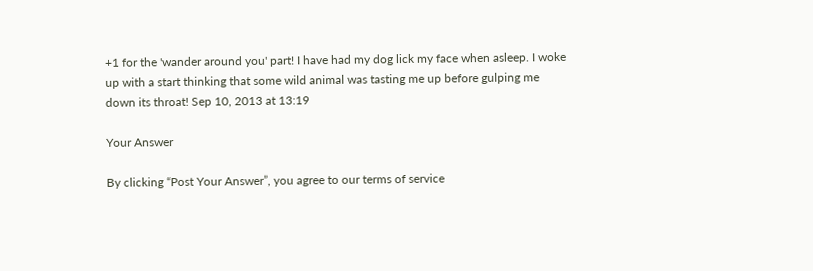+1 for the 'wander around you' part! I have had my dog lick my face when asleep. I woke up with a start thinking that some wild animal was tasting me up before gulping me down its throat! Sep 10, 2013 at 13:19

Your Answer

By clicking “Post Your Answer”, you agree to our terms of service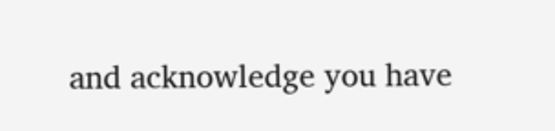and acknowledge you have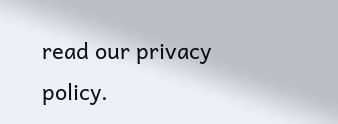read our privacy policy.